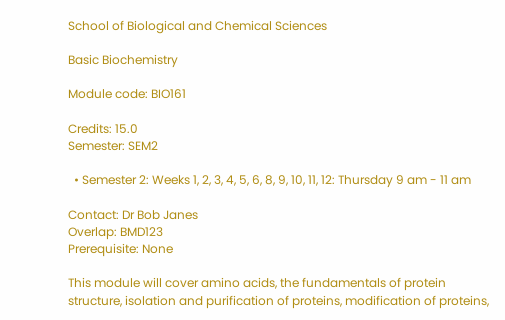School of Biological and Chemical Sciences

Basic Biochemistry

Module code: BIO161

Credits: 15.0
Semester: SEM2

  • Semester 2: Weeks 1, 2, 3, 4, 5, 6, 8, 9, 10, 11, 12: Thursday 9 am - 11 am

Contact: Dr Bob Janes
Overlap: BMD123
Prerequisite: None

This module will cover amino acids, the fundamentals of protein structure, isolation and purification of proteins, modification of proteins,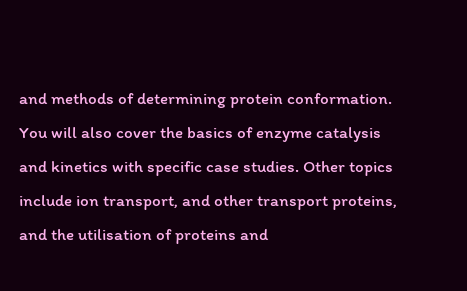and methods of determining protein conformation. You will also cover the basics of enzyme catalysis and kinetics with specific case studies. Other topics include ion transport, and other transport proteins, and the utilisation of proteins and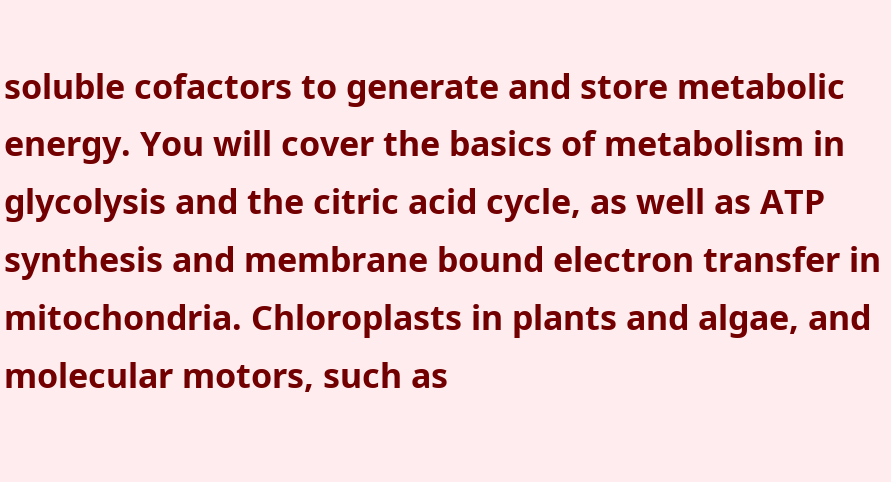soluble cofactors to generate and store metabolic energy. You will cover the basics of metabolism in glycolysis and the citric acid cycle, as well as ATP synthesis and membrane bound electron transfer in mitochondria. Chloroplasts in plants and algae, and molecular motors, such as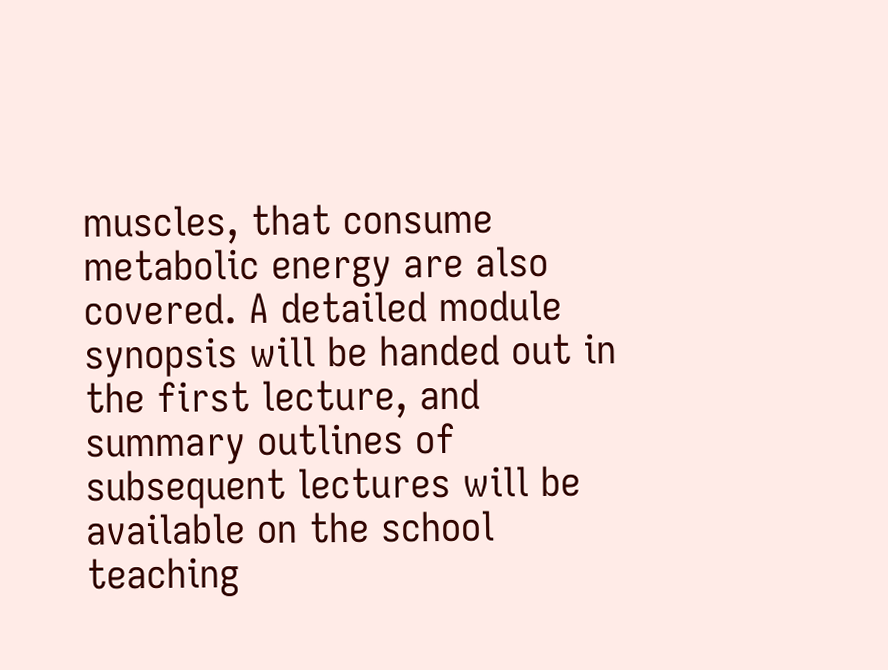muscles, that consume metabolic energy are also covered. A detailed module synopsis will be handed out in the first lecture, and summary outlines of subsequent lectures will be available on the school teaching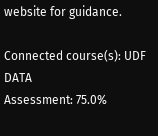website for guidance.

Connected course(s): UDF DATA
Assessment: 75.0%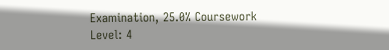Examination, 25.0% Coursework
Level: 4